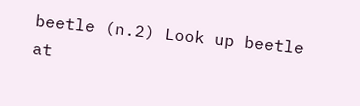beetle (n.2) Look up beetle at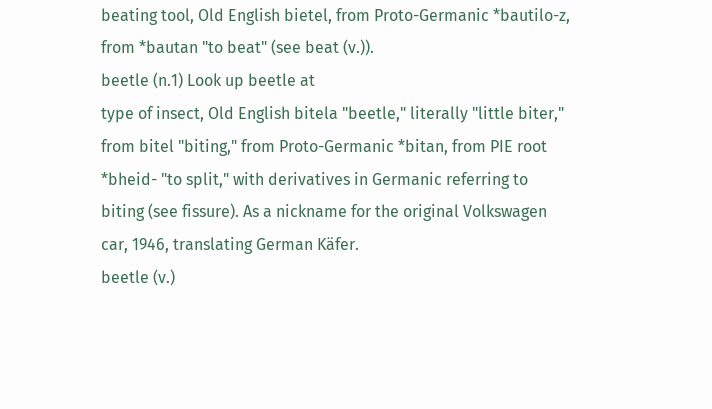beating tool, Old English bietel, from Proto-Germanic *bautilo-z, from *bautan "to beat" (see beat (v.)).
beetle (n.1) Look up beetle at
type of insect, Old English bitela "beetle," literally "little biter," from bitel "biting," from Proto-Germanic *bitan, from PIE root *bheid- "to split," with derivatives in Germanic referring to biting (see fissure). As a nickname for the original Volkswagen car, 1946, translating German Käfer.
beetle (v.)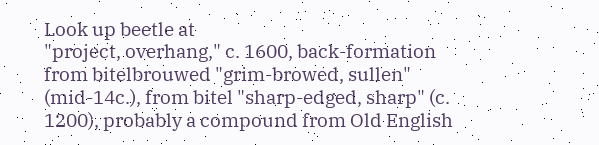Look up beetle at
"project, overhang," c. 1600, back-formation from bitelbrouwed "grim-browed, sullen" (mid-14c.), from bitel "sharp-edged, sharp" (c. 1200), probably a compound from Old English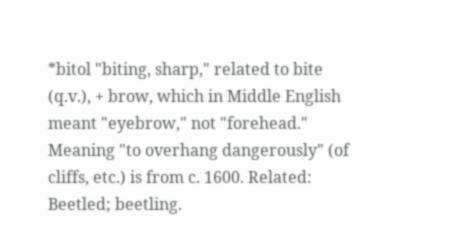*bitol "biting, sharp," related to bite (q.v.), + brow, which in Middle English meant "eyebrow," not "forehead." Meaning "to overhang dangerously" (of cliffs, etc.) is from c. 1600. Related: Beetled; beetling.